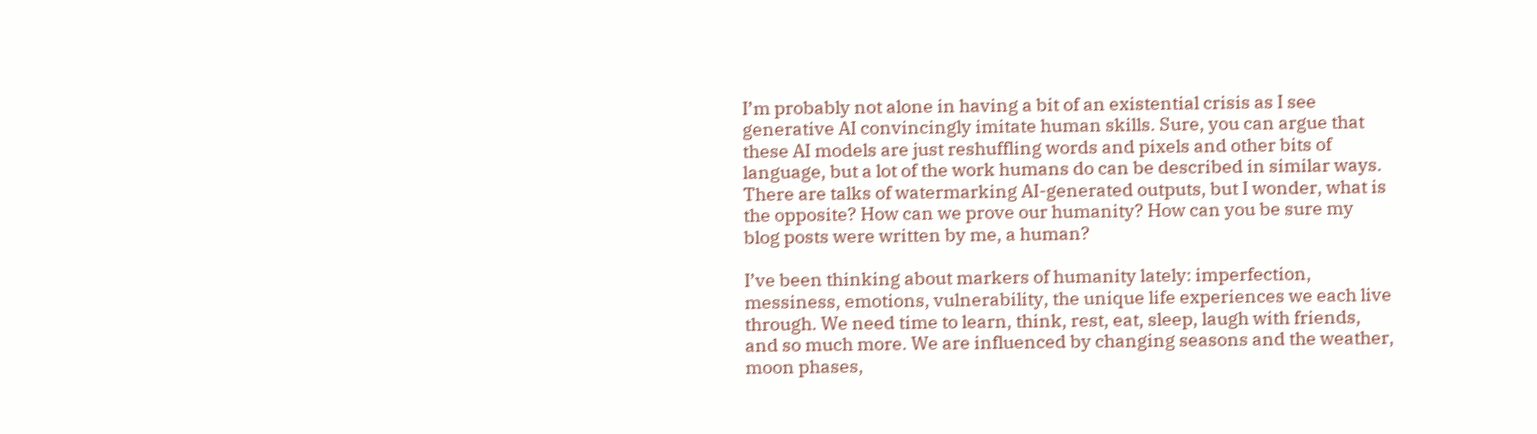I’m probably not alone in having a bit of an existential crisis as I see generative AI convincingly imitate human skills. Sure, you can argue that these AI models are just reshuffling words and pixels and other bits of language, but a lot of the work humans do can be described in similar ways. There are talks of watermarking AI-generated outputs, but I wonder, what is the opposite? How can we prove our humanity? How can you be sure my blog posts were written by me, a human?

I’ve been thinking about markers of humanity lately: imperfection, messiness, emotions, vulnerability, the unique life experiences we each live through. We need time to learn, think, rest, eat, sleep, laugh with friends, and so much more. We are influenced by changing seasons and the weather, moon phases,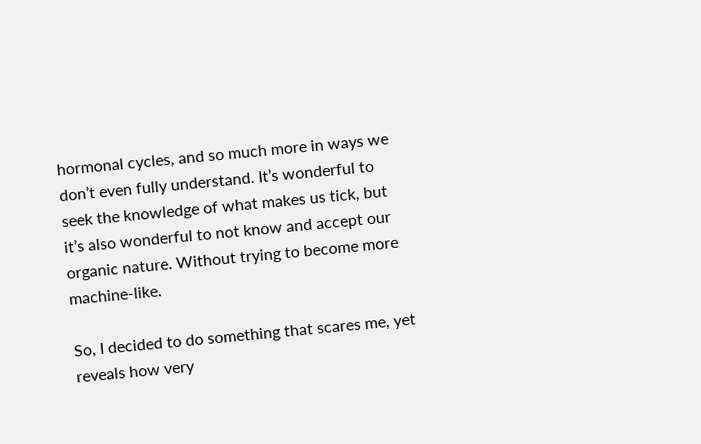hormonal cycles, and so much more in ways we don’t even fully understand. It’s wonderful to seek the knowledge of what makes us tick, but it’s also wonderful to not know and accept our organic nature. Without trying to become more machine-like.

So, I decided to do something that scares me, yet reveals how very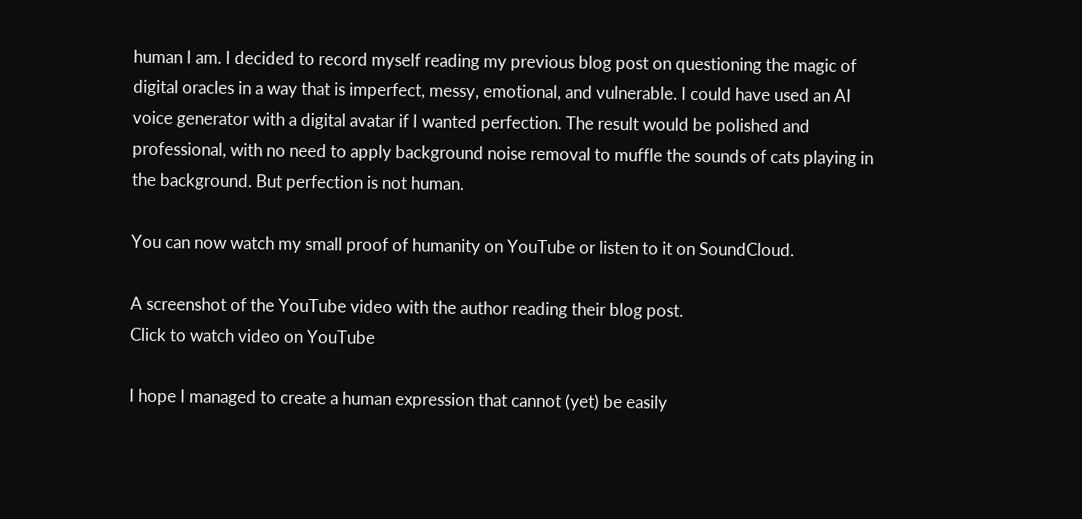human I am. I decided to record myself reading my previous blog post on questioning the magic of digital oracles in a way that is imperfect, messy, emotional, and vulnerable. I could have used an AI voice generator with a digital avatar if I wanted perfection. The result would be polished and professional, with no need to apply background noise removal to muffle the sounds of cats playing in the background. But perfection is not human.

You can now watch my small proof of humanity on YouTube or listen to it on SoundCloud.

A screenshot of the YouTube video with the author reading their blog post.
Click to watch video on YouTube

I hope I managed to create a human expression that cannot (yet) be easily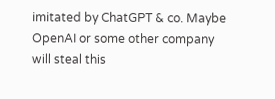imitated by ChatGPT & co. Maybe OpenAI or some other company will steal this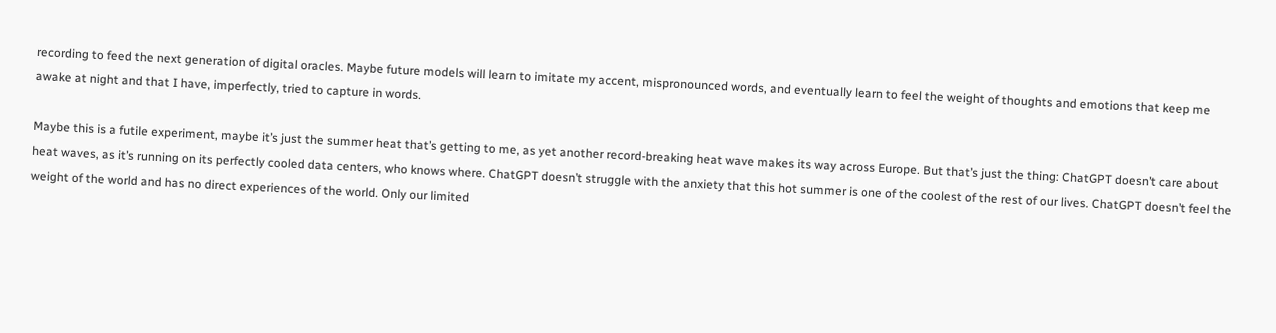recording to feed the next generation of digital oracles. Maybe future models will learn to imitate my accent, mispronounced words, and eventually learn to feel the weight of thoughts and emotions that keep me awake at night and that I have, imperfectly, tried to capture in words.

Maybe this is a futile experiment, maybe it’s just the summer heat that’s getting to me, as yet another record-breaking heat wave makes its way across Europe. But that’s just the thing: ChatGPT doesn’t care about heat waves, as it’s running on its perfectly cooled data centers, who knows where. ChatGPT doesn’t struggle with the anxiety that this hot summer is one of the coolest of the rest of our lives. ChatGPT doesn’t feel the weight of the world and has no direct experiences of the world. Only our limited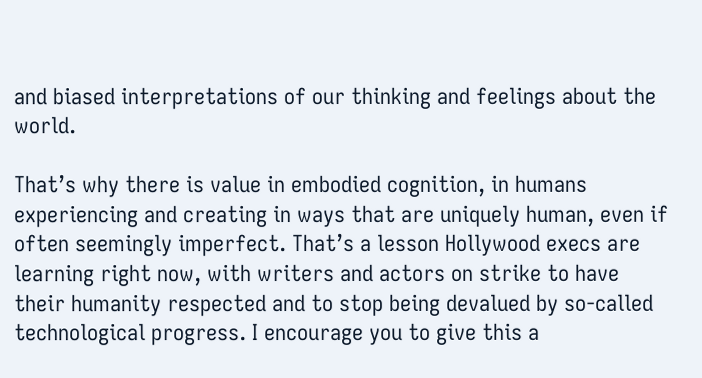and biased interpretations of our thinking and feelings about the world.

That’s why there is value in embodied cognition, in humans experiencing and creating in ways that are uniquely human, even if often seemingly imperfect. That’s a lesson Hollywood execs are learning right now, with writers and actors on strike to have their humanity respected and to stop being devalued by so-called technological progress. I encourage you to give this a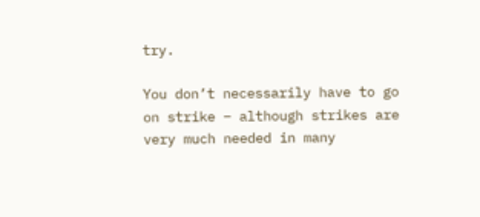try.

You don’t necessarily have to go on strike – although strikes are very much needed in many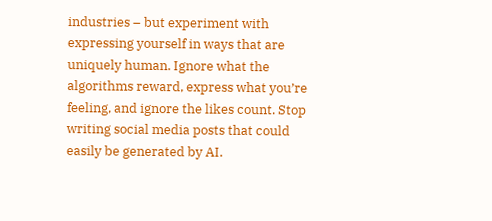industries – but experiment with expressing yourself in ways that are uniquely human. Ignore what the algorithms reward, express what you’re feeling, and ignore the likes count. Stop writing social media posts that could easily be generated by AI.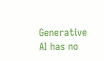Generative AI has no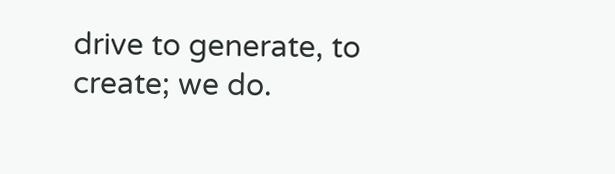drive to generate, to create; we do.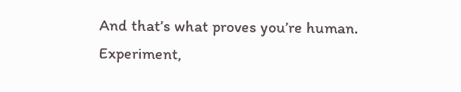And that’s what proves you’re human. Experiment,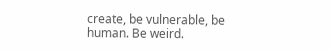create, be vulnerable, be human. Be weird.